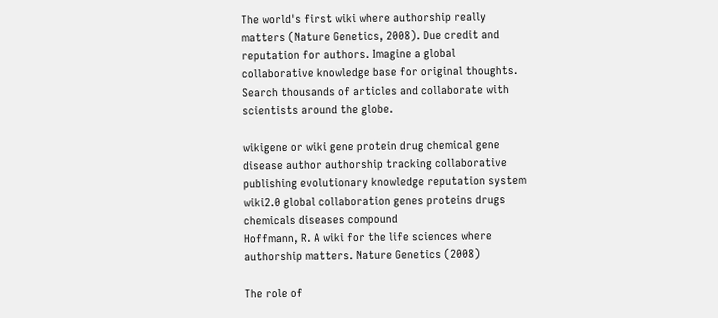The world's first wiki where authorship really matters (Nature Genetics, 2008). Due credit and reputation for authors. Imagine a global collaborative knowledge base for original thoughts. Search thousands of articles and collaborate with scientists around the globe.

wikigene or wiki gene protein drug chemical gene disease author authorship tracking collaborative publishing evolutionary knowledge reputation system wiki2.0 global collaboration genes proteins drugs chemicals diseases compound
Hoffmann, R. A wiki for the life sciences where authorship matters. Nature Genetics (2008)

The role of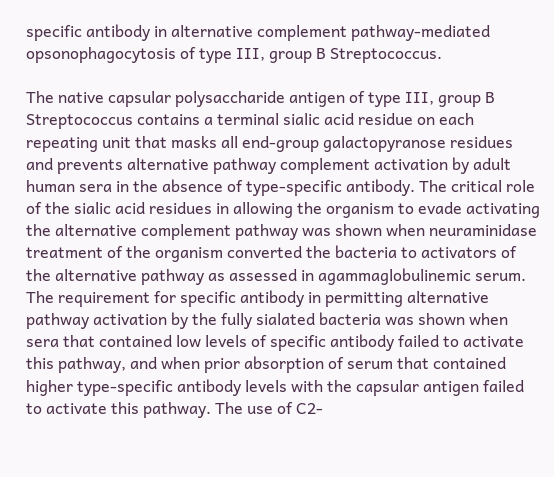specific antibody in alternative complement pathway-mediated opsonophagocytosis of type III, group B Streptococcus.

The native capsular polysaccharide antigen of type III, group B Streptococcus contains a terminal sialic acid residue on each repeating unit that masks all end-group galactopyranose residues and prevents alternative pathway complement activation by adult human sera in the absence of type-specific antibody. The critical role of the sialic acid residues in allowing the organism to evade activating the alternative complement pathway was shown when neuraminidase treatment of the organism converted the bacteria to activators of the alternative pathway as assessed in agammaglobulinemic serum. The requirement for specific antibody in permitting alternative pathway activation by the fully sialated bacteria was shown when sera that contained low levels of specific antibody failed to activate this pathway, and when prior absorption of serum that contained higher type-specific antibody levels with the capsular antigen failed to activate this pathway. The use of C2-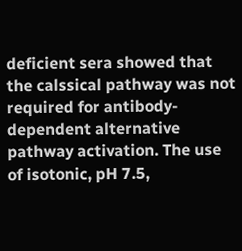deficient sera showed that the calssical pathway was not required for antibody-dependent alternative pathway activation. The use of isotonic, pH 7.5,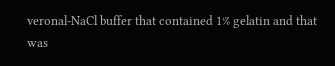veronal-NaCl buffer that contained 1% gelatin and that was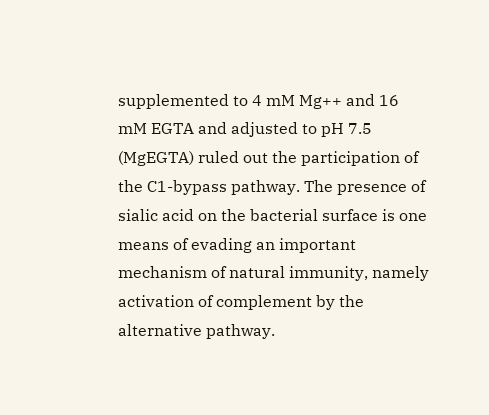supplemented to 4 mM Mg++ and 16 mM EGTA and adjusted to pH 7.5 (MgEGTA) ruled out the participation of the C1-bypass pathway. The presence of sialic acid on the bacterial surface is one means of evading an important mechanism of natural immunity, namely activation of complement by the alternative pathway.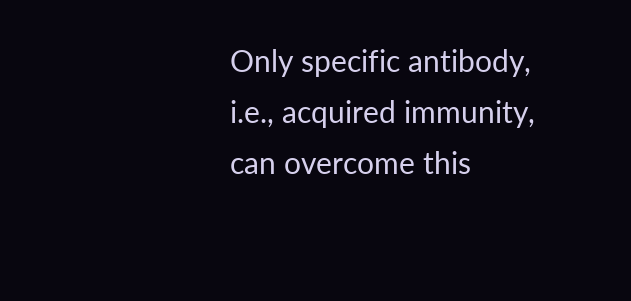Only specific antibody, i.e., acquired immunity, can overcome this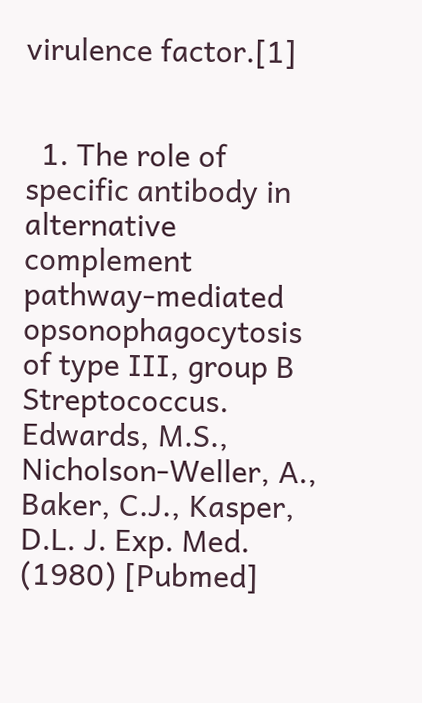virulence factor.[1]


  1. The role of specific antibody in alternative complement pathway-mediated opsonophagocytosis of type III, group B Streptococcus. Edwards, M.S., Nicholson-Weller, A., Baker, C.J., Kasper, D.L. J. Exp. Med. (1980) [Pubmed]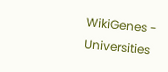WikiGenes - Universities